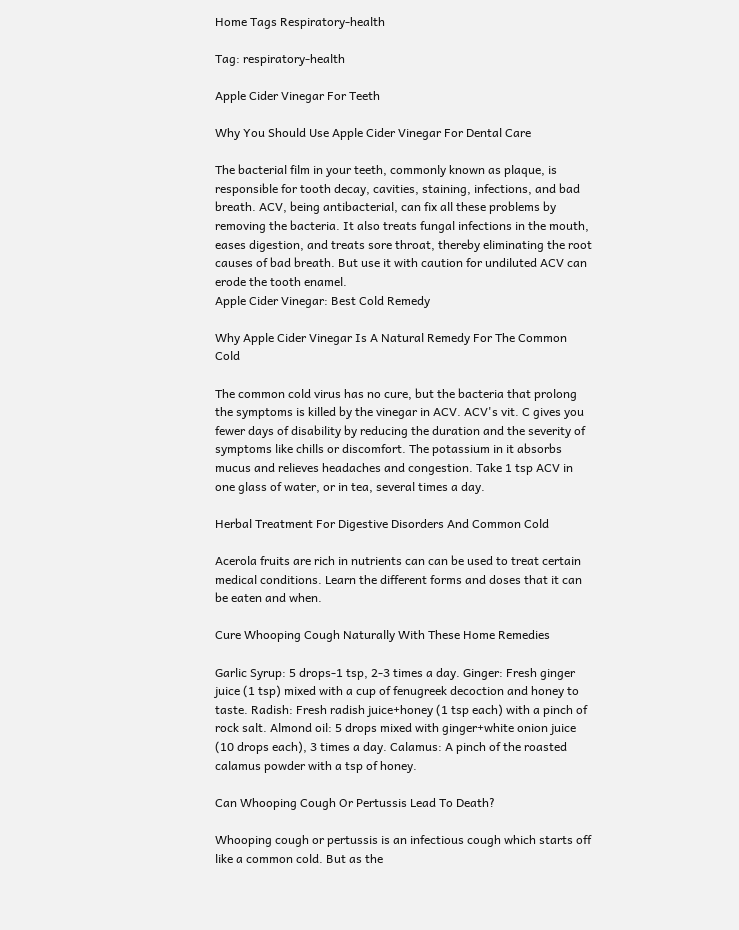Home Tags Respiratory-health

Tag: respiratory-health

Apple Cider Vinegar For Teeth

Why You Should Use Apple Cider Vinegar For Dental Care

The bacterial film in your teeth, commonly known as plaque, is responsible for tooth decay, cavities, staining, infections, and bad breath. ACV, being antibacterial, can fix all these problems by removing the bacteria. It also treats fungal infections in the mouth, eases digestion, and treats sore throat, thereby eliminating the root causes of bad breath. But use it with caution for undiluted ACV can erode the tooth enamel.
Apple Cider Vinegar: Best Cold Remedy

Why Apple Cider Vinegar Is A Natural Remedy For The Common Cold

The common cold virus has no cure, but the bacteria that prolong the symptoms is killed by the vinegar in ACV. ACV's vit. C gives you fewer days of disability by reducing the duration and the severity of symptoms like chills or discomfort. The potassium in it absorbs mucus and relieves headaches and congestion. Take 1 tsp ACV in one glass of water, or in tea, several times a day.

Herbal Treatment For Digestive Disorders And Common Cold

Acerola fruits are rich in nutrients can can be used to treat certain medical conditions. Learn the different forms and doses that it can be eaten and when.

Cure Whooping Cough Naturally With These Home Remedies

Garlic Syrup: 5 drops-1 tsp, 2-3 times a day. Ginger: Fresh ginger juice (1 tsp) mixed with a cup of fenugreek decoction and honey to taste. Radish: Fresh radish juice+honey (1 tsp each) with a pinch of rock salt. Almond oil: 5 drops mixed with ginger+white onion juice (10 drops each), 3 times a day. Calamus: A pinch of the roasted calamus powder with a tsp of honey.

Can Whooping Cough Or Pertussis Lead To Death?

Whooping cough or pertussis is an infectious cough which starts off like a common cold. But as the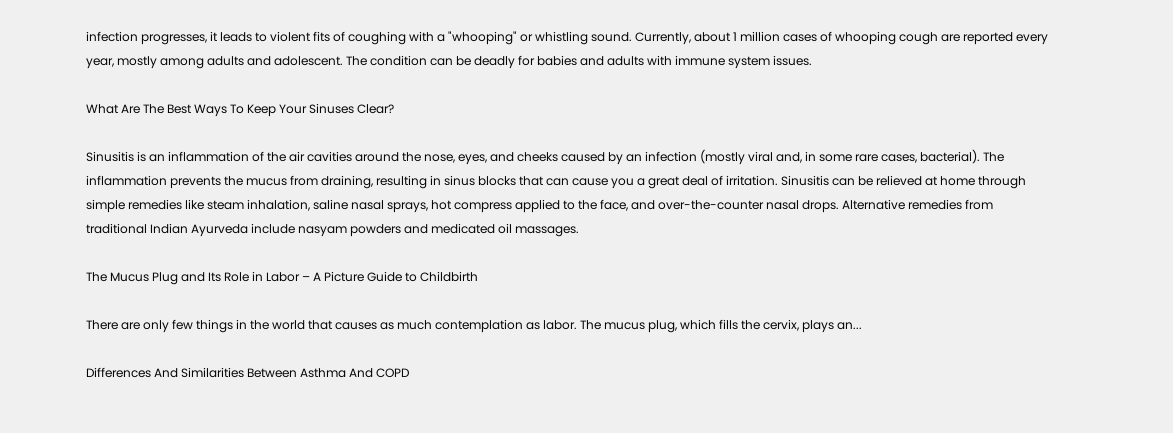infection progresses, it leads to violent fits of coughing with a "whooping" or whistling sound. Currently, about 1 million cases of whooping cough are reported every year, mostly among adults and adolescent. The condition can be deadly for babies and adults with immune system issues.

What Are The Best Ways To Keep Your Sinuses Clear?

Sinusitis is an inflammation of the air cavities around the nose, eyes, and cheeks caused by an infection (mostly viral and, in some rare cases, bacterial). The inflammation prevents the mucus from draining, resulting in sinus blocks that can cause you a great deal of irritation. Sinusitis can be relieved at home through simple remedies like steam inhalation, saline nasal sprays, hot compress applied to the face, and over-the-counter nasal drops. Alternative remedies from traditional Indian Ayurveda include nasyam powders and medicated oil massages.

The Mucus Plug and Its Role in Labor – A Picture Guide to Childbirth

There are only few things in the world that causes as much contemplation as labor. The mucus plug, which fills the cervix, plays an...

Differences And Similarities Between Asthma And COPD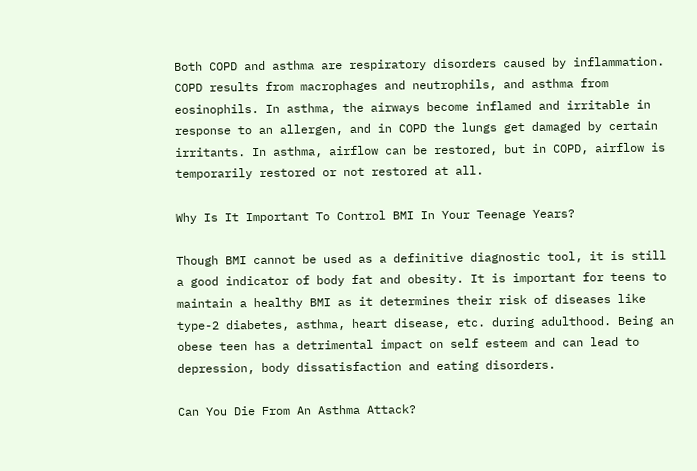Both COPD and asthma are respiratory disorders caused by inflammation. COPD results from macrophages and neutrophils, and asthma from eosinophils. In asthma, the airways become inflamed and irritable in response to an allergen, and in COPD the lungs get damaged by certain irritants. In asthma, airflow can be restored, but in COPD, airflow is temporarily restored or not restored at all.

Why Is It Important To Control BMI In Your Teenage Years?

Though BMI cannot be used as a definitive diagnostic tool, it is still a good indicator of body fat and obesity. It is important for teens to maintain a healthy BMI as it determines their risk of diseases like type-2 diabetes, asthma, heart disease, etc. during adulthood. Being an obese teen has a detrimental impact on self esteem and can lead to depression, body dissatisfaction and eating disorders.

Can You Die From An Asthma Attack?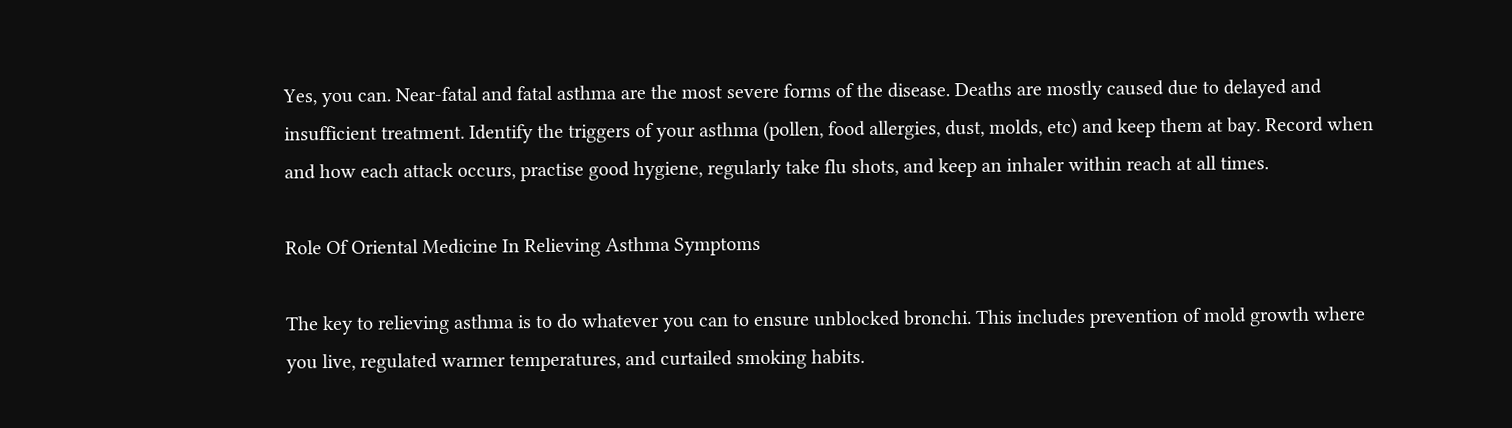Yes, you can. Near-fatal and fatal asthma are the most severe forms of the disease. Deaths are mostly caused due to delayed and insufficient treatment. Identify the triggers of your asthma (pollen, food allergies, dust, molds, etc) and keep them at bay. Record when and how each attack occurs, practise good hygiene, regularly take flu shots, and keep an inhaler within reach at all times.

Role Of Oriental Medicine In Relieving Asthma Symptoms

The key to relieving asthma is to do whatever you can to ensure unblocked bronchi. This includes prevention of mold growth where you live, regulated warmer temperatures, and curtailed smoking habits.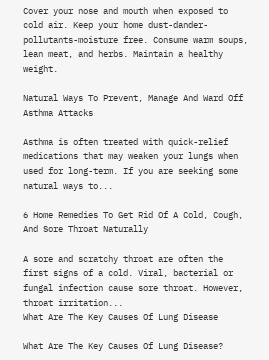Cover your nose and mouth when exposed to cold air. Keep your home dust-dander-pollutants-moisture free. Consume warm soups, lean meat, and herbs. Maintain a healthy weight.

Natural Ways To Prevent, Manage And Ward Off Asthma Attacks

Asthma is often treated with quick-relief medications that may weaken your lungs when used for long-term. If you are seeking some natural ways to...

6 Home Remedies To Get Rid Of A Cold, Cough, And Sore Throat Naturally

A sore and scratchy throat are often the first signs of a cold. Viral, bacterial or fungal infection cause sore throat. However, throat irritation...
What Are The Key Causes Of Lung Disease

What Are The Key Causes Of Lung Disease?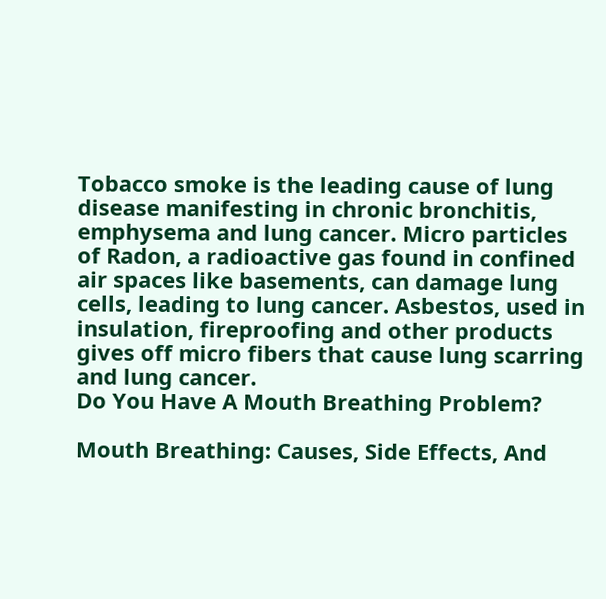Tobacco smoke is the leading cause of lung disease manifesting in chronic bronchitis, emphysema and lung cancer. Micro particles of Radon, a radioactive gas found in confined air spaces like basements, can damage lung cells, leading to lung cancer. Asbestos, used in insulation, fireproofing and other products gives off micro fibers that cause lung scarring and lung cancer.
Do You Have A Mouth Breathing Problem?

Mouth Breathing: Causes, Side Effects, And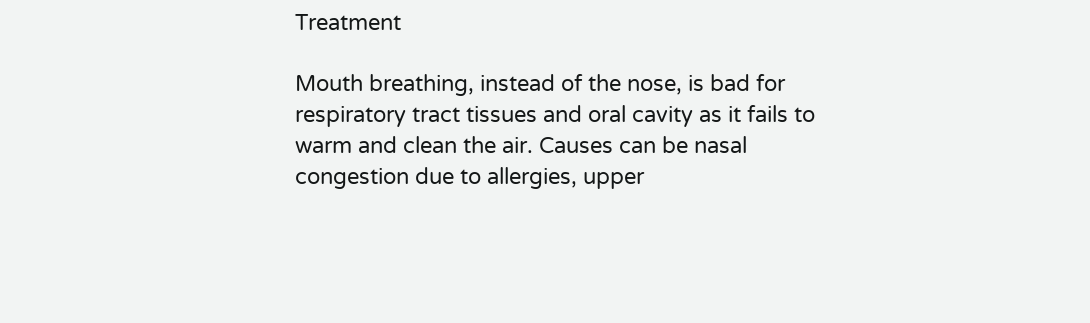Treatment

Mouth breathing, instead of the nose, is bad for respiratory tract tissues and oral cavity as it fails to warm and clean the air. Causes can be nasal congestion due to allergies, upper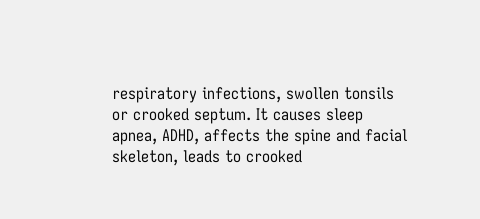respiratory infections, swollen tonsils or crooked septum. It causes sleep apnea, ADHD, affects the spine and facial skeleton, leads to crooked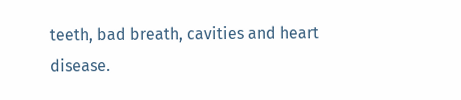teeth, bad breath, cavities and heart disease.